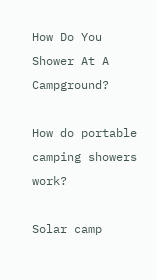How Do You Shower At A Campground?

How do portable camping showers work?

Solar camp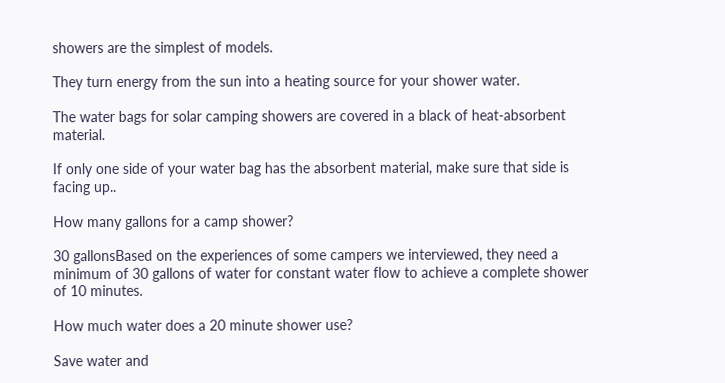showers are the simplest of models.

They turn energy from the sun into a heating source for your shower water.

The water bags for solar camping showers are covered in a black of heat-absorbent material.

If only one side of your water bag has the absorbent material, make sure that side is facing up..

How many gallons for a camp shower?

30 gallonsBased on the experiences of some campers we interviewed, they need a minimum of 30 gallons of water for constant water flow to achieve a complete shower of 10 minutes.

How much water does a 20 minute shower use?

Save water and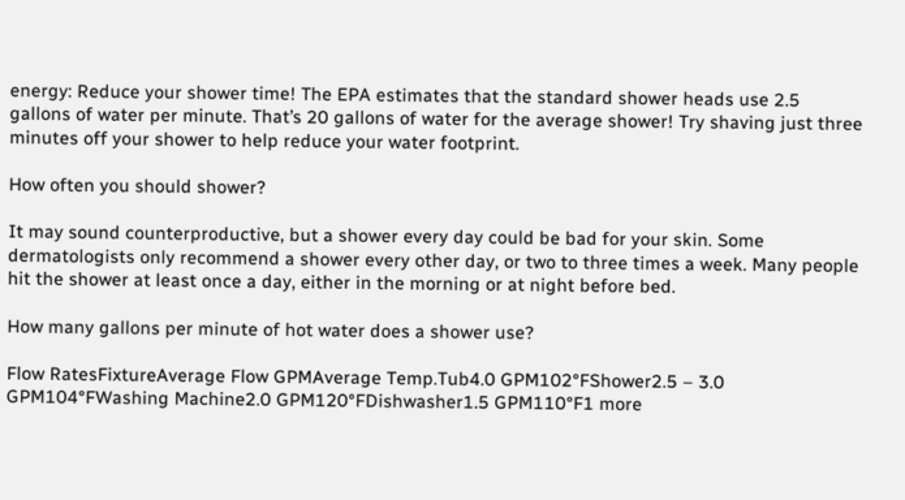energy: Reduce your shower time! The EPA estimates that the standard shower heads use 2.5 gallons of water per minute. That’s 20 gallons of water for the average shower! Try shaving just three minutes off your shower to help reduce your water footprint.

How often you should shower?

It may sound counterproductive, but a shower every day could be bad for your skin. Some dermatologists only recommend a shower every other day, or two to three times a week. Many people hit the shower at least once a day, either in the morning or at night before bed.

How many gallons per minute of hot water does a shower use?

Flow RatesFixtureAverage Flow GPMAverage Temp.Tub4.0 GPM102°FShower2.5 – 3.0 GPM104°FWashing Machine2.0 GPM120°FDishwasher1.5 GPM110°F1 more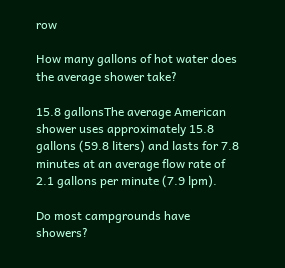row

How many gallons of hot water does the average shower take?

15.8 gallonsThe average American shower uses approximately 15.8 gallons (59.8 liters) and lasts for 7.8 minutes at an average flow rate of 2.1 gallons per minute (7.9 lpm).

Do most campgrounds have showers?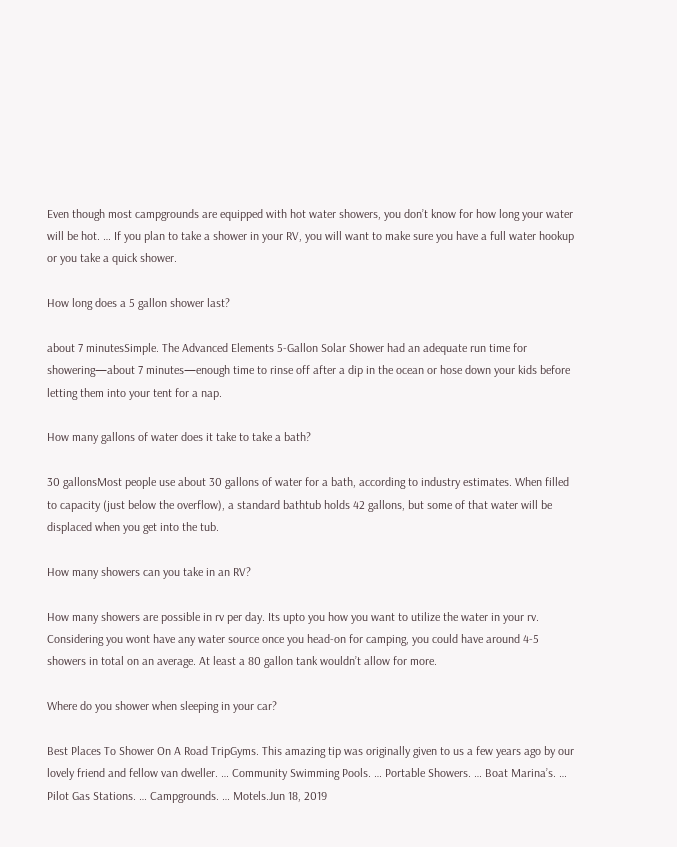Even though most campgrounds are equipped with hot water showers, you don’t know for how long your water will be hot. … If you plan to take a shower in your RV, you will want to make sure you have a full water hookup or you take a quick shower.

How long does a 5 gallon shower last?

about 7 minutesSimple. The Advanced Elements 5-Gallon Solar Shower had an adequate run time for showering—about 7 minutes—enough time to rinse off after a dip in the ocean or hose down your kids before letting them into your tent for a nap.

How many gallons of water does it take to take a bath?

30 gallonsMost people use about 30 gallons of water for a bath, according to industry estimates. When filled to capacity (just below the overflow), a standard bathtub holds 42 gallons, but some of that water will be displaced when you get into the tub.

How many showers can you take in an RV?

How many showers are possible in rv per day. Its upto you how you want to utilize the water in your rv. Considering you wont have any water source once you head-on for camping, you could have around 4-5 showers in total on an average. At least a 80 gallon tank wouldn’t allow for more.

Where do you shower when sleeping in your car?

Best Places To Shower On A Road TripGyms. This amazing tip was originally given to us a few years ago by our lovely friend and fellow van dweller. … Community Swimming Pools. … Portable Showers. … Boat Marina’s. … Pilot Gas Stations. … Campgrounds. … Motels.Jun 18, 2019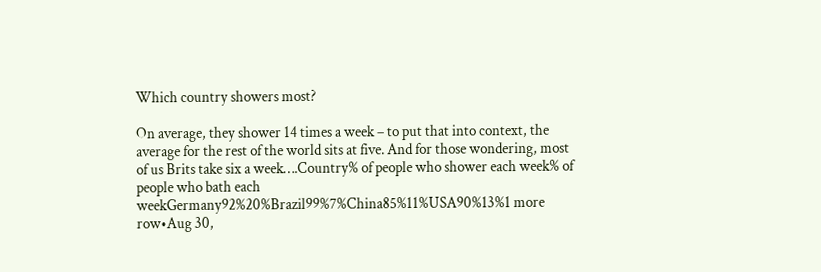Which country showers most?

On average, they shower 14 times a week – to put that into context, the average for the rest of the world sits at five. And for those wondering, most of us Brits take six a week….Country% of people who shower each week% of people who bath each weekGermany92%20%Brazil99%7%China85%11%USA90%13%1 more row•Aug 30,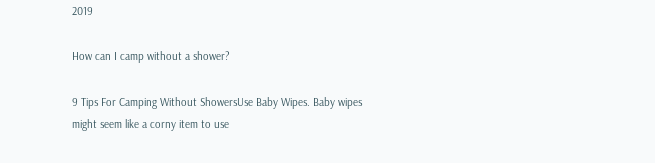2019

How can I camp without a shower?

9 Tips For Camping Without ShowersUse Baby Wipes. Baby wipes might seem like a corny item to use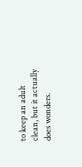to keep an adult clean, but it actually does wonders.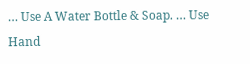… Use A Water Bottle & Soap. … Use Hand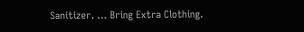Sanitizer. … Bring Extra Clothing.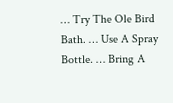… Try The Ole Bird Bath. … Use A Spray Bottle. … Bring A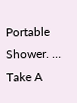Portable Shower. … Take A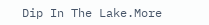Dip In The Lake.More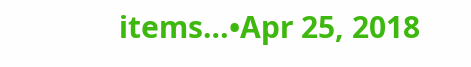items…•Apr 25, 2018